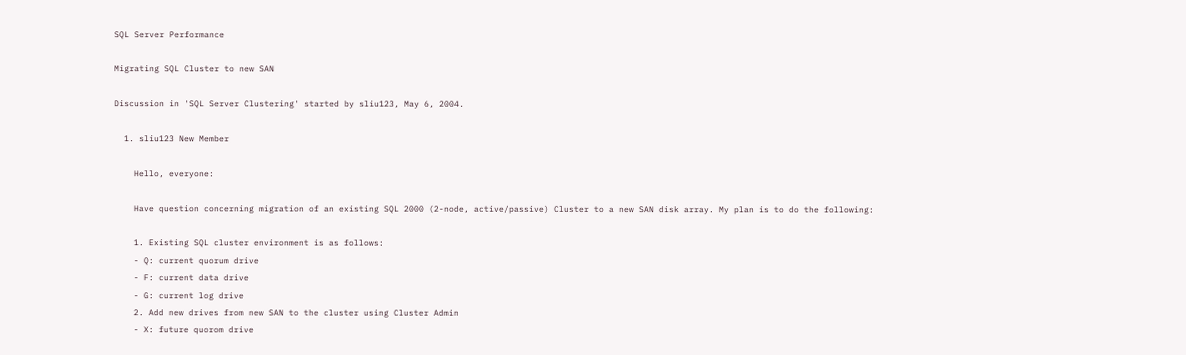SQL Server Performance

Migrating SQL Cluster to new SAN

Discussion in 'SQL Server Clustering' started by sliu123, May 6, 2004.

  1. sliu123 New Member

    Hello, everyone:

    Have question concerning migration of an existing SQL 2000 (2-node, active/passive) Cluster to a new SAN disk array. My plan is to do the following:

    1. Existing SQL cluster environment is as follows:
    - Q: current quorum drive
    - F: current data drive
    - G: current log drive
    2. Add new drives from new SAN to the cluster using Cluster Admin
    - X: future quorom drive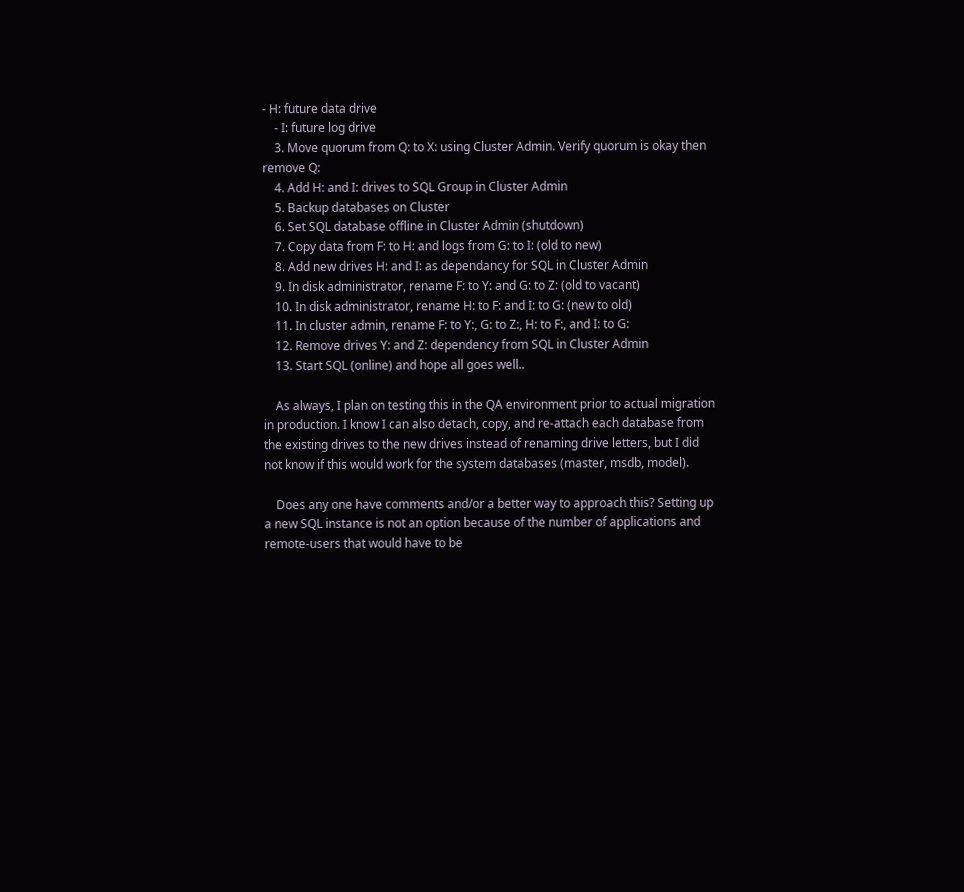- H: future data drive
    - I: future log drive
    3. Move quorum from Q: to X: using Cluster Admin. Verify quorum is okay then remove Q:
    4. Add H: and I: drives to SQL Group in Cluster Admin
    5. Backup databases on Cluster
    6. Set SQL database offline in Cluster Admin (shutdown)
    7. Copy data from F: to H: and logs from G: to I: (old to new)
    8. Add new drives H: and I: as dependancy for SQL in Cluster Admin
    9. In disk administrator, rename F: to Y: and G: to Z: (old to vacant)
    10. In disk administrator, rename H: to F: and I: to G: (new to old)
    11. In cluster admin, rename F: to Y:, G: to Z:, H: to F:, and I: to G:
    12. Remove drives Y: and Z: dependency from SQL in Cluster Admin
    13. Start SQL (online) and hope all goes well..

    As always, I plan on testing this in the QA environment prior to actual migration in production. I know I can also detach, copy, and re-attach each database from the existing drives to the new drives instead of renaming drive letters, but I did not know if this would work for the system databases (master, msdb, model).

    Does any one have comments and/or a better way to approach this? Setting up a new SQL instance is not an option because of the number of applications and remote-users that would have to be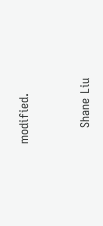modified.


    Shane Liu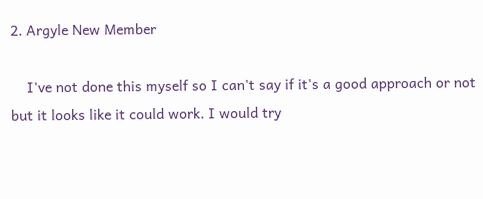2. Argyle New Member

    I've not done this myself so I can't say if it's a good approach or not but it looks like it could work. I would try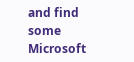and find some Microsoft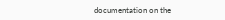documentation on the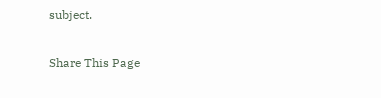subject.

Share This Page